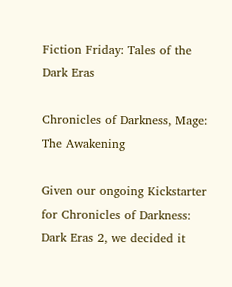Fiction Friday: Tales of the Dark Eras

Chronicles of Darkness, Mage: The Awakening

Given our ongoing Kickstarter for Chronicles of Darkness: Dark Eras 2, we decided it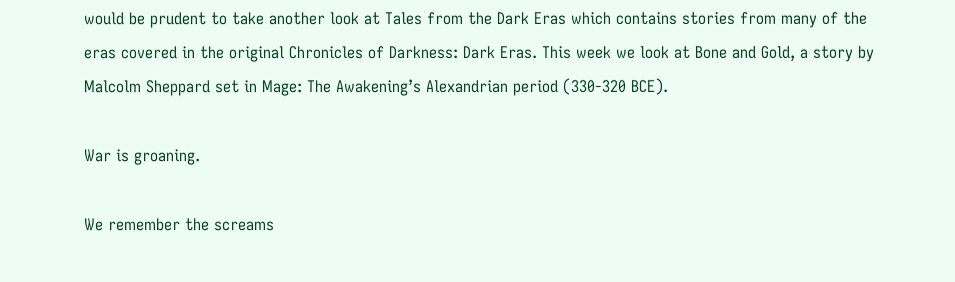would be prudent to take another look at Tales from the Dark Eras which contains stories from many of the eras covered in the original Chronicles of Darkness: Dark Eras. This week we look at Bone and Gold, a story by Malcolm Sheppard set in Mage: The Awakening’s Alexandrian period (330-320 BCE).

War is groaning.

We remember the screams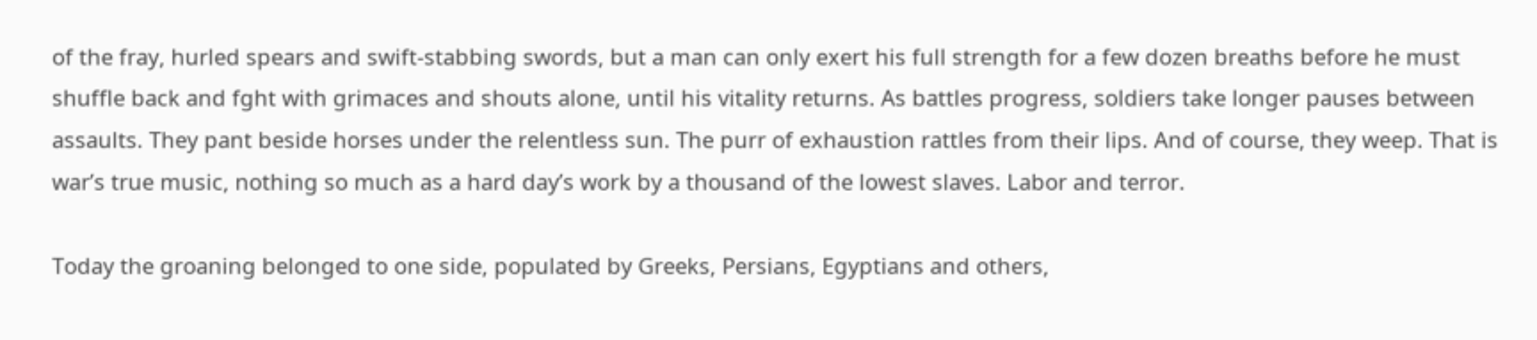of the fray, hurled spears and swift-stabbing swords, but a man can only exert his full strength for a few dozen breaths before he must shuffle back and fght with grimaces and shouts alone, until his vitality returns. As battles progress, soldiers take longer pauses between assaults. They pant beside horses under the relentless sun. The purr of exhaustion rattles from their lips. And of course, they weep. That is war’s true music, nothing so much as a hard day’s work by a thousand of the lowest slaves. Labor and terror.

Today the groaning belonged to one side, populated by Greeks, Persians, Egyptians and others,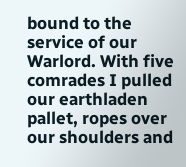bound to the service of our Warlord. With five comrades I pulled our earthladen pallet, ropes over our shoulders and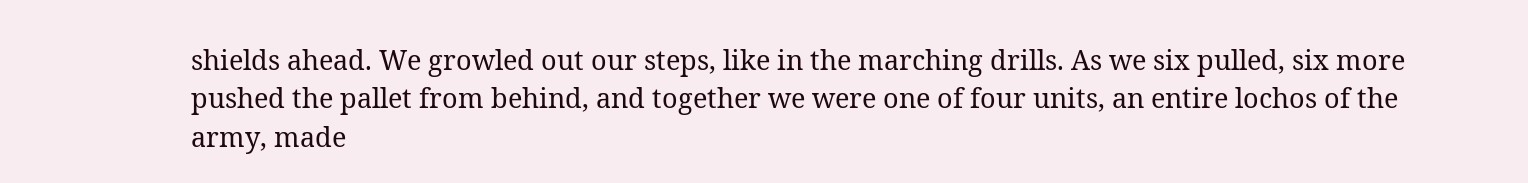shields ahead. We growled out our steps, like in the marching drills. As we six pulled, six more pushed the pallet from behind, and together we were one of four units, an entire lochos of the army, made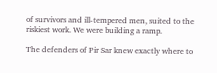of survivors and ill-tempered men, suited to the riskiest work. We were building a ramp.

The defenders of Pir Sar knew exactly where to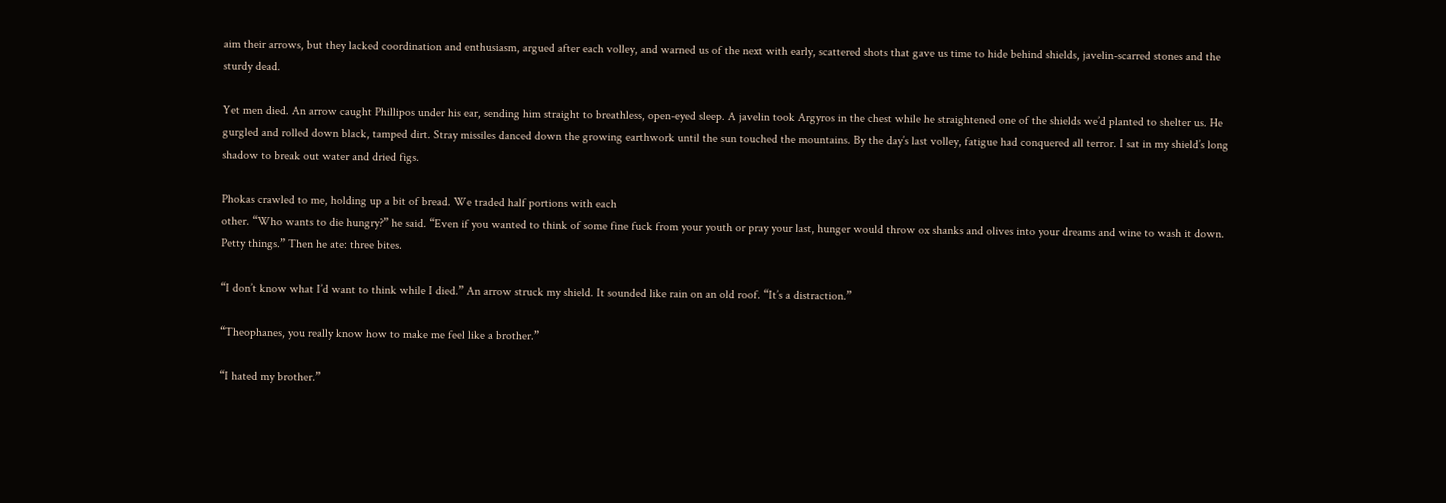aim their arrows, but they lacked coordination and enthusiasm, argued after each volley, and warned us of the next with early, scattered shots that gave us time to hide behind shields, javelin-scarred stones and the sturdy dead.

Yet men died. An arrow caught Phillipos under his ear, sending him straight to breathless, open-eyed sleep. A javelin took Argyros in the chest while he straightened one of the shields we’d planted to shelter us. He gurgled and rolled down black, tamped dirt. Stray missiles danced down the growing earthwork until the sun touched the mountains. By the day’s last volley, fatigue had conquered all terror. I sat in my shield’s long shadow to break out water and dried figs.

Phokas crawled to me, holding up a bit of bread. We traded half portions with each
other. “Who wants to die hungry?” he said. “Even if you wanted to think of some fine fuck from your youth or pray your last, hunger would throw ox shanks and olives into your dreams and wine to wash it down. Petty things.” Then he ate: three bites.

“I don’t know what I’d want to think while I died.” An arrow struck my shield. It sounded like rain on an old roof. “It’s a distraction.”

“Theophanes, you really know how to make me feel like a brother.”

“I hated my brother.”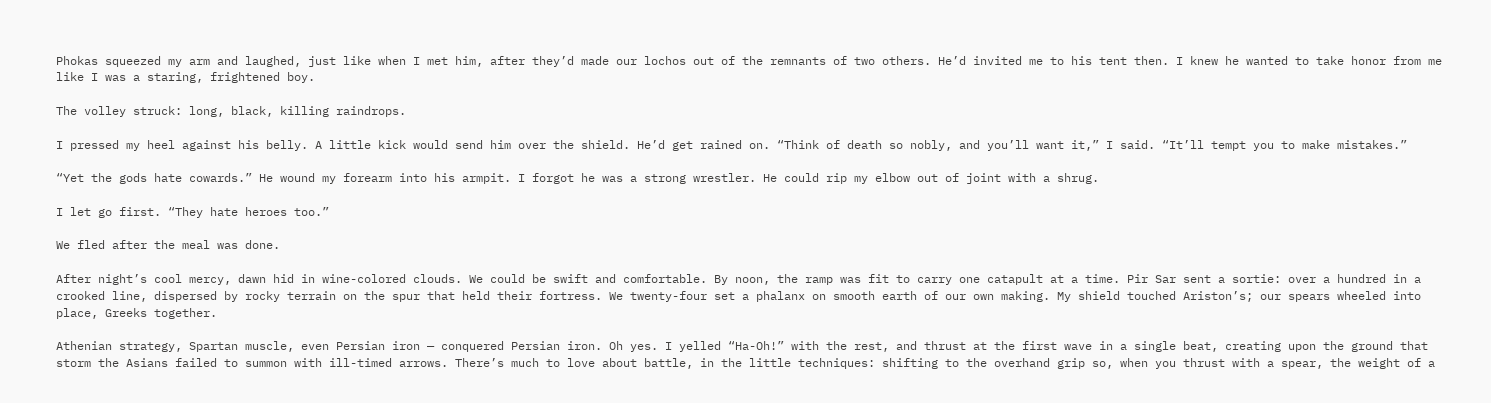Phokas squeezed my arm and laughed, just like when I met him, after they’d made our lochos out of the remnants of two others. He’d invited me to his tent then. I knew he wanted to take honor from me like I was a staring, frightened boy.

The volley struck: long, black, killing raindrops.

I pressed my heel against his belly. A little kick would send him over the shield. He’d get rained on. “Think of death so nobly, and you’ll want it,” I said. “It’ll tempt you to make mistakes.”

“Yet the gods hate cowards.” He wound my forearm into his armpit. I forgot he was a strong wrestler. He could rip my elbow out of joint with a shrug.

I let go first. “They hate heroes too.”

We fled after the meal was done.

After night’s cool mercy, dawn hid in wine-colored clouds. We could be swift and comfortable. By noon, the ramp was fit to carry one catapult at a time. Pir Sar sent a sortie: over a hundred in a crooked line, dispersed by rocky terrain on the spur that held their fortress. We twenty-four set a phalanx on smooth earth of our own making. My shield touched Ariston’s; our spears wheeled into place, Greeks together.

Athenian strategy, Spartan muscle, even Persian iron — conquered Persian iron. Oh yes. I yelled “Ha-Oh!” with the rest, and thrust at the first wave in a single beat, creating upon the ground that storm the Asians failed to summon with ill-timed arrows. There’s much to love about battle, in the little techniques: shifting to the overhand grip so, when you thrust with a spear, the weight of a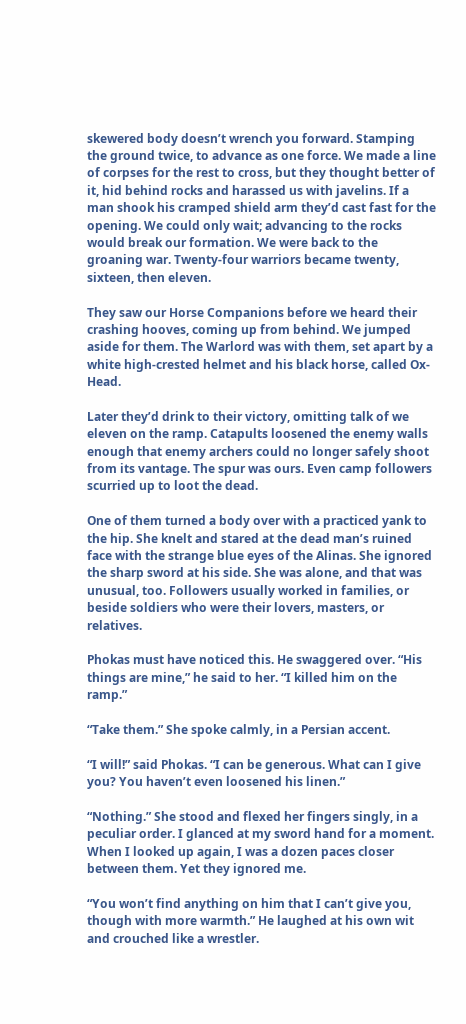skewered body doesn’t wrench you forward. Stamping the ground twice, to advance as one force. We made a line of corpses for the rest to cross, but they thought better of it, hid behind rocks and harassed us with javelins. If a man shook his cramped shield arm they’d cast fast for the opening. We could only wait; advancing to the rocks would break our formation. We were back to the groaning war. Twenty-four warriors became twenty, sixteen, then eleven.

They saw our Horse Companions before we heard their crashing hooves, coming up from behind. We jumped aside for them. The Warlord was with them, set apart by a white high-crested helmet and his black horse, called Ox-Head.

Later they’d drink to their victory, omitting talk of we eleven on the ramp. Catapults loosened the enemy walls enough that enemy archers could no longer safely shoot from its vantage. The spur was ours. Even camp followers scurried up to loot the dead.

One of them turned a body over with a practiced yank to the hip. She knelt and stared at the dead man’s ruined face with the strange blue eyes of the Alinas. She ignored the sharp sword at his side. She was alone, and that was unusual, too. Followers usually worked in families, or beside soldiers who were their lovers, masters, or relatives.

Phokas must have noticed this. He swaggered over. “His things are mine,” he said to her. “I killed him on the ramp.”

“Take them.” She spoke calmly, in a Persian accent.

“I will!” said Phokas. “I can be generous. What can I give you? You haven’t even loosened his linen.”

“Nothing.” She stood and flexed her fingers singly, in a peculiar order. I glanced at my sword hand for a moment. When I looked up again, I was a dozen paces closer between them. Yet they ignored me.

“You won’t find anything on him that I can’t give you, though with more warmth.” He laughed at his own wit and crouched like a wrestler.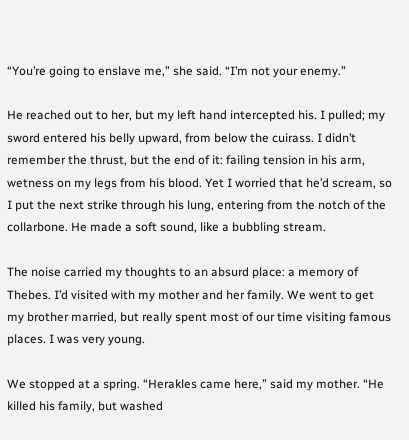“You’re going to enslave me,” she said. “I’m not your enemy.”

He reached out to her, but my left hand intercepted his. I pulled; my sword entered his belly upward, from below the cuirass. I didn’t remember the thrust, but the end of it: failing tension in his arm, wetness on my legs from his blood. Yet I worried that he’d scream, so I put the next strike through his lung, entering from the notch of the collarbone. He made a soft sound, like a bubbling stream.

The noise carried my thoughts to an absurd place: a memory of Thebes. I’d visited with my mother and her family. We went to get my brother married, but really spent most of our time visiting famous places. I was very young.

We stopped at a spring. “Herakles came here,” said my mother. “He killed his family, but washed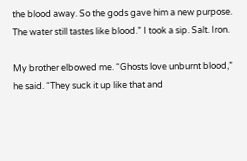the blood away. So the gods gave him a new purpose. The water still tastes like blood.” I took a sip. Salt. Iron.

My brother elbowed me. “Ghosts love unburnt blood,” he said. “They suck it up like that and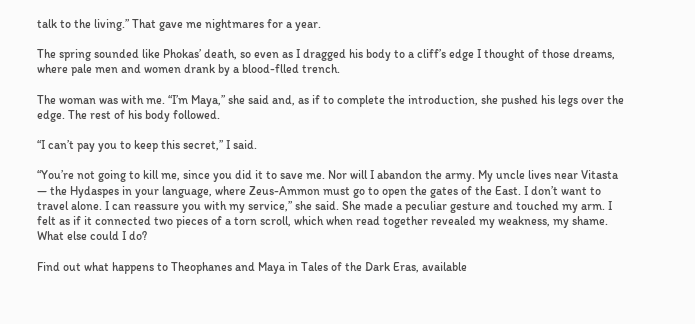talk to the living.” That gave me nightmares for a year.

The spring sounded like Phokas’ death, so even as I dragged his body to a cliff’s edge I thought of those dreams, where pale men and women drank by a blood-flled trench.

The woman was with me. “I’m Maya,” she said and, as if to complete the introduction, she pushed his legs over the edge. The rest of his body followed.

“I can’t pay you to keep this secret,” I said.

“You’re not going to kill me, since you did it to save me. Nor will I abandon the army. My uncle lives near Vitasta — the Hydaspes in your language, where Zeus-Ammon must go to open the gates of the East. I don’t want to travel alone. I can reassure you with my service,” she said. She made a peculiar gesture and touched my arm. I felt as if it connected two pieces of a torn scroll, which when read together revealed my weakness, my shame. What else could I do?

Find out what happens to Theophanes and Maya in Tales of the Dark Eras, available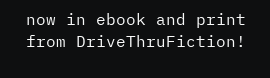now in ebook and print from DriveThruFiction!